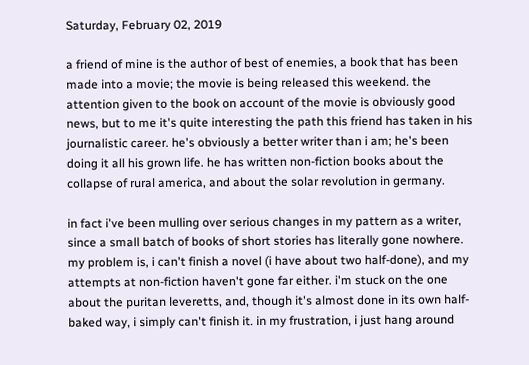Saturday, February 02, 2019

a friend of mine is the author of best of enemies, a book that has been made into a movie; the movie is being released this weekend. the attention given to the book on account of the movie is obviously good news, but to me it's quite interesting the path this friend has taken in his journalistic career. he's obviously a better writer than i am; he's been doing it all his grown life. he has written non-fiction books about the collapse of rural america, and about the solar revolution in germany.

in fact i've been mulling over serious changes in my pattern as a writer, since a small batch of books of short stories has literally gone nowhere. my problem is, i can't finish a novel (i have about two half-done), and my attempts at non-fiction haven't gone far either. i'm stuck on the one about the puritan leveretts, and, though it's almost done in its own half-baked way, i simply can't finish it. in my frustration, i just hang around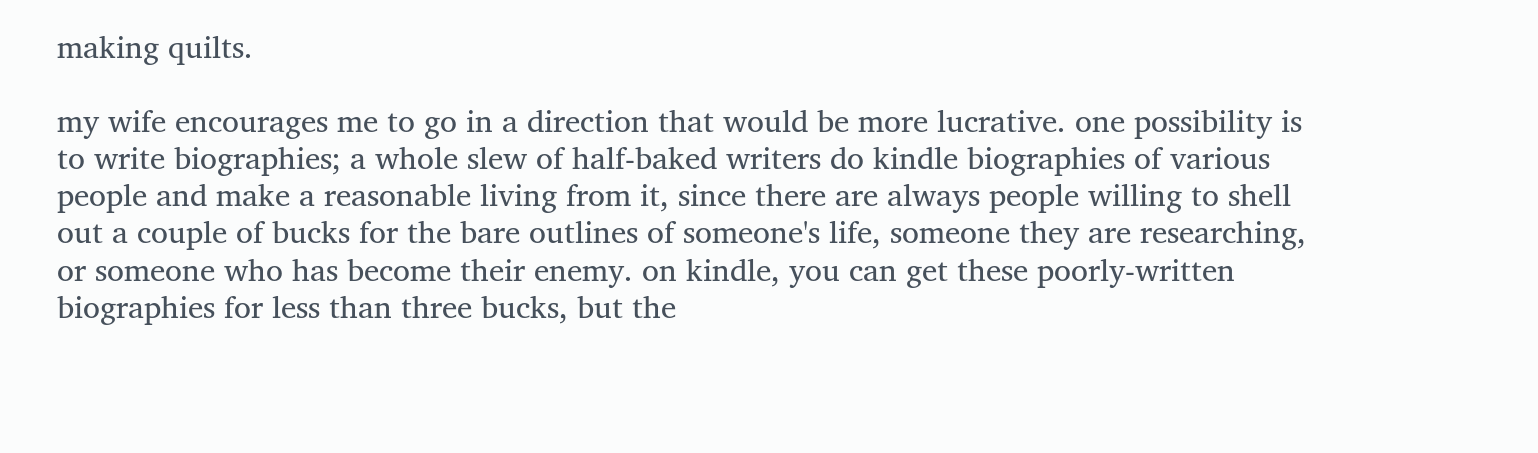making quilts.

my wife encourages me to go in a direction that would be more lucrative. one possibility is to write biographies; a whole slew of half-baked writers do kindle biographies of various people and make a reasonable living from it, since there are always people willing to shell out a couple of bucks for the bare outlines of someone's life, someone they are researching, or someone who has become their enemy. on kindle, you can get these poorly-written biographies for less than three bucks, but the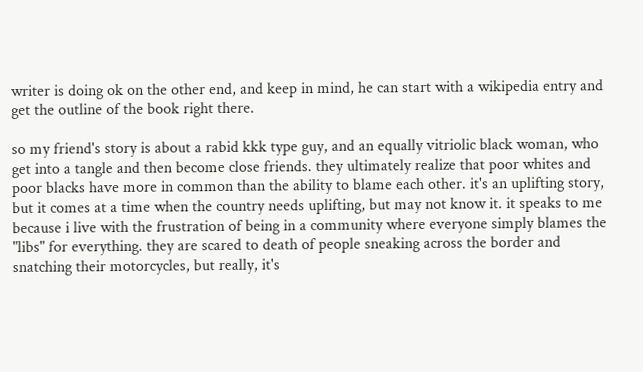writer is doing ok on the other end, and keep in mind, he can start with a wikipedia entry and get the outline of the book right there.

so my friend's story is about a rabid kkk type guy, and an equally vitriolic black woman, who get into a tangle and then become close friends. they ultimately realize that poor whites and poor blacks have more in common than the ability to blame each other. it's an uplifting story, but it comes at a time when the country needs uplifting, but may not know it. it speaks to me because i live with the frustration of being in a community where everyone simply blames the "libs" for everything. they are scared to death of people sneaking across the border and snatching their motorcycles, but really, it's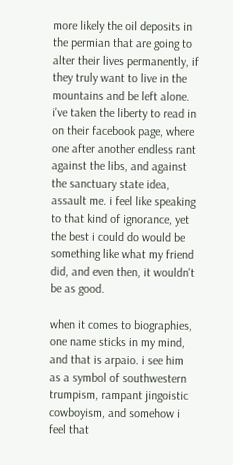more likely the oil deposits in the permian that are going to alter their lives permanently, if they truly want to live in the mountains and be left alone. i've taken the liberty to read in on their facebook page, where one after another endless rant against the libs, and against the sanctuary state idea, assault me. i feel like speaking to that kind of ignorance, yet the best i could do would be something like what my friend did, and even then, it wouldn't be as good.

when it comes to biographies, one name sticks in my mind, and that is arpaio. i see him as a symbol of southwestern trumpism, rampant jingoistic cowboyism, and somehow i feel that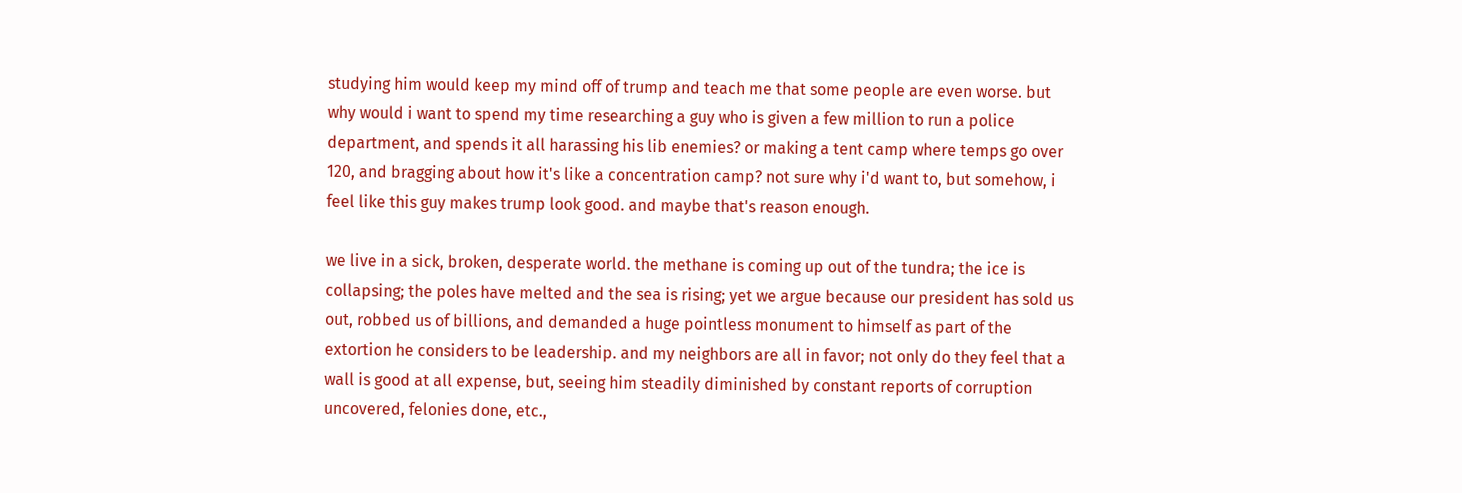studying him would keep my mind off of trump and teach me that some people are even worse. but why would i want to spend my time researching a guy who is given a few million to run a police department, and spends it all harassing his lib enemies? or making a tent camp where temps go over 120, and bragging about how it's like a concentration camp? not sure why i'd want to, but somehow, i feel like this guy makes trump look good. and maybe that's reason enough.

we live in a sick, broken, desperate world. the methane is coming up out of the tundra; the ice is collapsing; the poles have melted and the sea is rising; yet we argue because our president has sold us out, robbed us of billions, and demanded a huge pointless monument to himself as part of the extortion he considers to be leadership. and my neighbors are all in favor; not only do they feel that a wall is good at all expense, but, seeing him steadily diminished by constant reports of corruption uncovered, felonies done, etc.,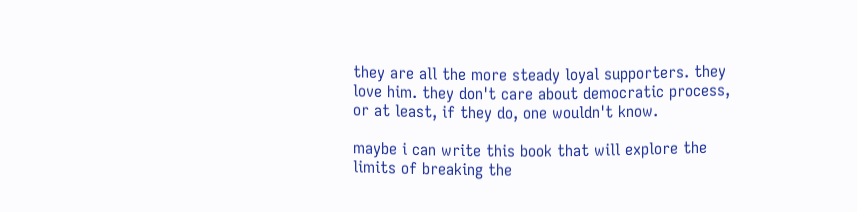they are all the more steady loyal supporters. they love him. they don't care about democratic process, or at least, if they do, one wouldn't know.

maybe i can write this book that will explore the limits of breaking the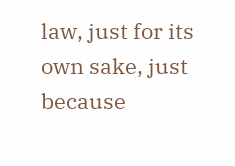law, just for its own sake, just because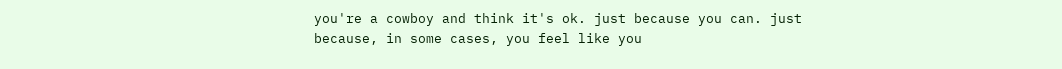you're a cowboy and think it's ok. just because you can. just because, in some cases, you feel like you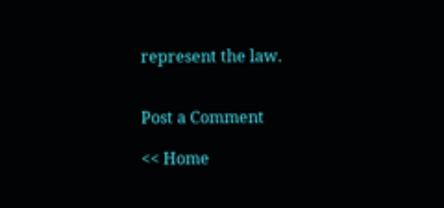represent the law.


Post a Comment

<< Home